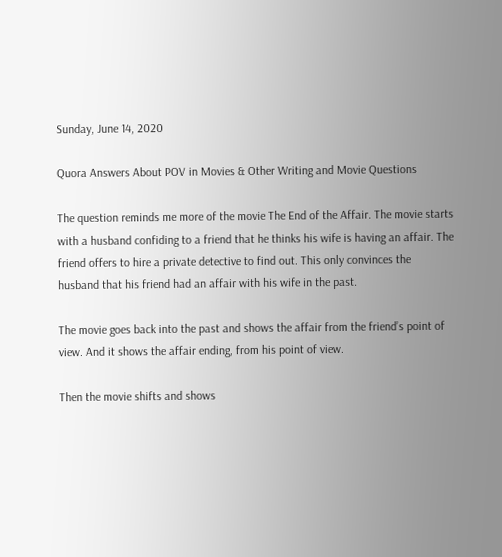Sunday, June 14, 2020

Quora Answers About POV in Movies & Other Writing and Movie Questions

The question reminds me more of the movie The End of the Affair. The movie starts with a husband confiding to a friend that he thinks his wife is having an affair. The friend offers to hire a private detective to find out. This only convinces the husband that his friend had an affair with his wife in the past.

The movie goes back into the past and shows the affair from the friend’s point of view. And it shows the affair ending, from his point of view.

Then the movie shifts and shows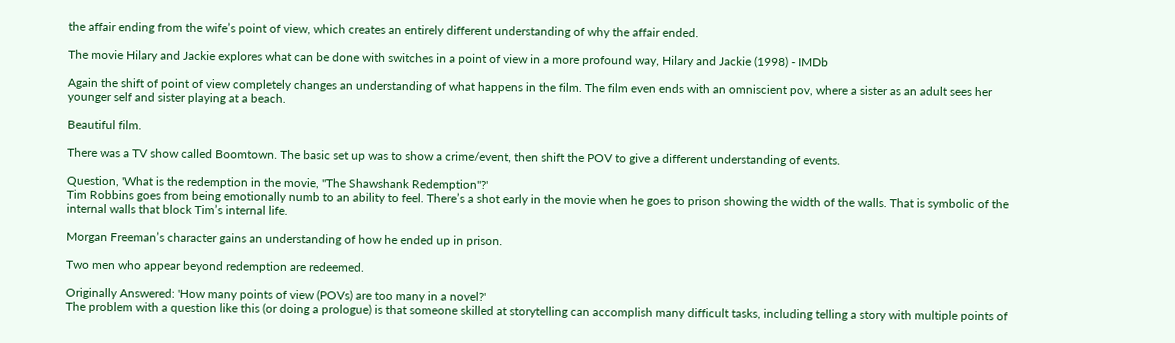the affair ending from the wife’s point of view, which creates an entirely different understanding of why the affair ended.

The movie Hilary and Jackie explores what can be done with switches in a point of view in a more profound way, Hilary and Jackie (1998) - IMDb

Again the shift of point of view completely changes an understanding of what happens in the film. The film even ends with an omniscient pov, where a sister as an adult sees her younger self and sister playing at a beach.

Beautiful film.

There was a TV show called Boomtown. The basic set up was to show a crime/event, then shift the POV to give a different understanding of events.

Question, 'What is the redemption in the movie, "The Shawshank Redemption"?'
Tim Robbins goes from being emotionally numb to an ability to feel. There’s a shot early in the movie when he goes to prison showing the width of the walls. That is symbolic of the internal walls that block Tim’s internal life.

Morgan Freeman’s character gains an understanding of how he ended up in prison.

Two men who appear beyond redemption are redeemed.

Originally Answered: 'How many points of view (POVs) are too many in a novel?'
The problem with a question like this (or doing a prologue) is that someone skilled at storytelling can accomplish many difficult tasks, including telling a story with multiple points of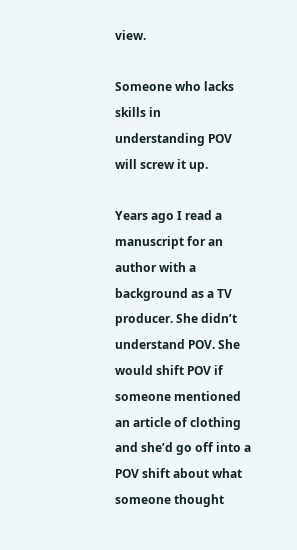view.

Someone who lacks skills in understanding POV will screw it up.

Years ago I read a manuscript for an author with a background as a TV producer. She didn’t understand POV. She would shift POV if someone mentioned an article of clothing and she’d go off into a POV shift about what someone thought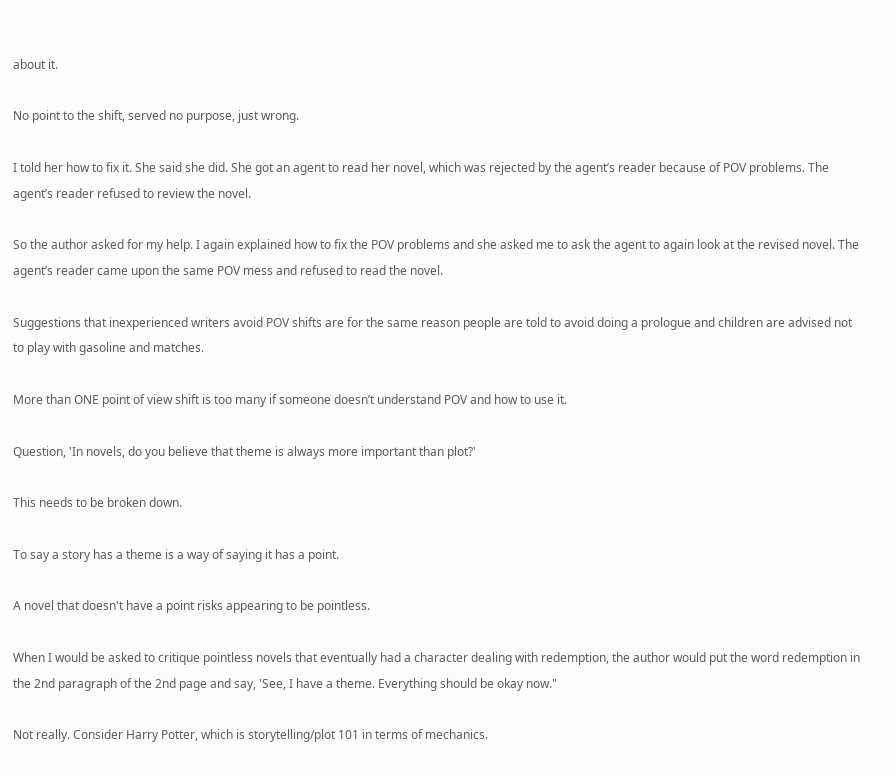about it.

No point to the shift, served no purpose, just wrong.

I told her how to fix it. She said she did. She got an agent to read her novel, which was rejected by the agent’s reader because of POV problems. The agent’s reader refused to review the novel.

So the author asked for my help. I again explained how to fix the POV problems and she asked me to ask the agent to again look at the revised novel. The agent’s reader came upon the same POV mess and refused to read the novel.

Suggestions that inexperienced writers avoid POV shifts are for the same reason people are told to avoid doing a prologue and children are advised not to play with gasoline and matches.

More than ONE point of view shift is too many if someone doesn’t understand POV and how to use it.

Question, 'In novels, do you believe that theme is always more important than plot?'

This needs to be broken down.

To say a story has a theme is a way of saying it has a point.

A novel that doesn't have a point risks appearing to be pointless.

When I would be asked to critique pointless novels that eventually had a character dealing with redemption, the author would put the word redemption in the 2nd paragraph of the 2nd page and say, 'See, I have a theme. Everything should be okay now."

Not really. Consider Harry Potter, which is storytelling/plot 101 in terms of mechanics.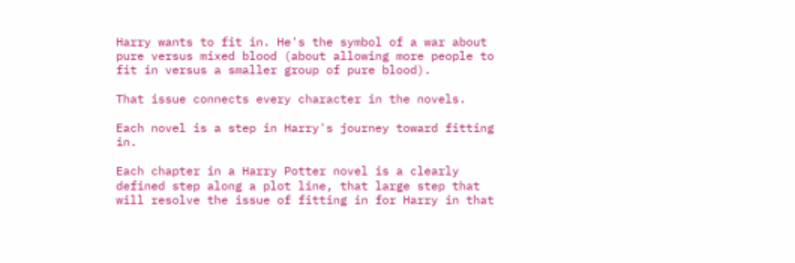Harry wants to fit in. He's the symbol of a war about pure versus mixed blood (about allowing more people to fit in versus a smaller group of pure blood).

That issue connects every character in the novels.

Each novel is a step in Harry's journey toward fitting in.

Each chapter in a Harry Potter novel is a clearly defined step along a plot line, that large step that will resolve the issue of fitting in for Harry in that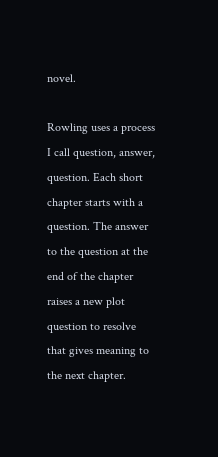novel.

Rowling uses a process I call question, answer, question. Each short chapter starts with a question. The answer to the question at the end of the chapter raises a new plot question to resolve that gives meaning to the next chapter.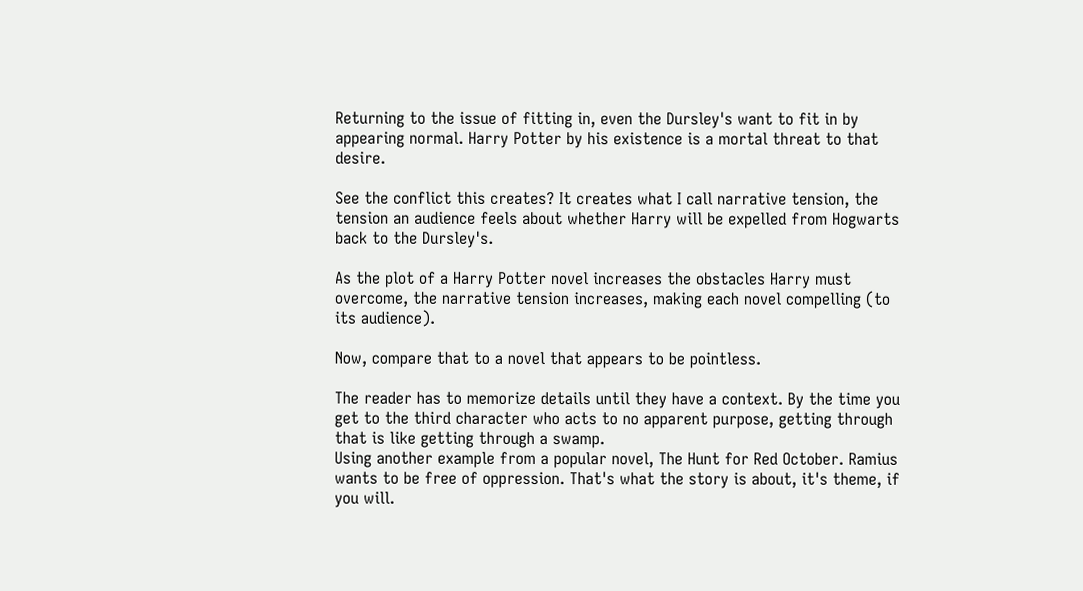Returning to the issue of fitting in, even the Dursley's want to fit in by appearing normal. Harry Potter by his existence is a mortal threat to that desire.

See the conflict this creates? It creates what I call narrative tension, the tension an audience feels about whether Harry will be expelled from Hogwarts back to the Dursley's.

As the plot of a Harry Potter novel increases the obstacles Harry must overcome, the narrative tension increases, making each novel compelling (to its audience).

Now, compare that to a novel that appears to be pointless.

The reader has to memorize details until they have a context. By the time you get to the third character who acts to no apparent purpose, getting through that is like getting through a swamp.
Using another example from a popular novel, The Hunt for Red October. Ramius wants to be free of oppression. That's what the story is about, it's theme, if you will.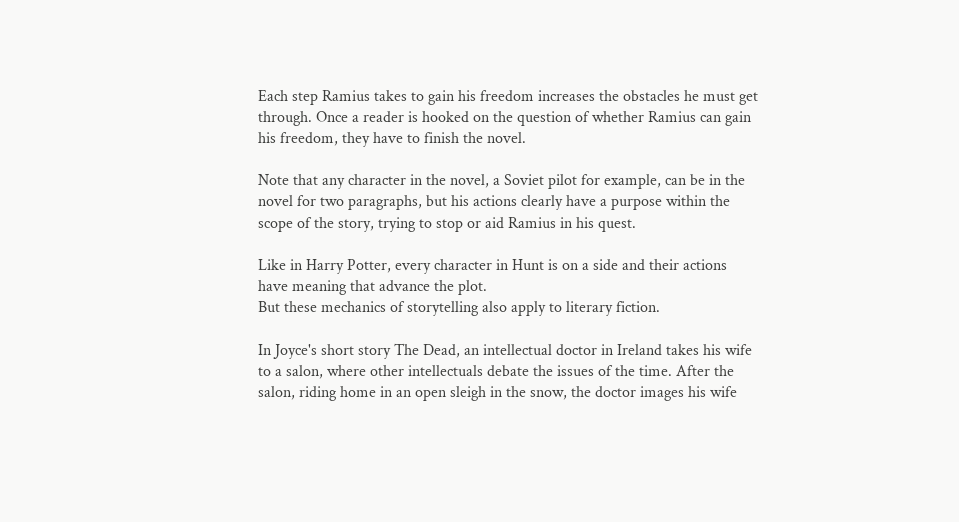Each step Ramius takes to gain his freedom increases the obstacles he must get through. Once a reader is hooked on the question of whether Ramius can gain his freedom, they have to finish the novel.

Note that any character in the novel, a Soviet pilot for example, can be in the novel for two paragraphs, but his actions clearly have a purpose within the scope of the story, trying to stop or aid Ramius in his quest.

Like in Harry Potter, every character in Hunt is on a side and their actions have meaning that advance the plot.
But these mechanics of storytelling also apply to literary fiction.

In Joyce's short story The Dead, an intellectual doctor in Ireland takes his wife to a salon, where other intellectuals debate the issues of the time. After the salon, riding home in an open sleigh in the snow, the doctor images his wife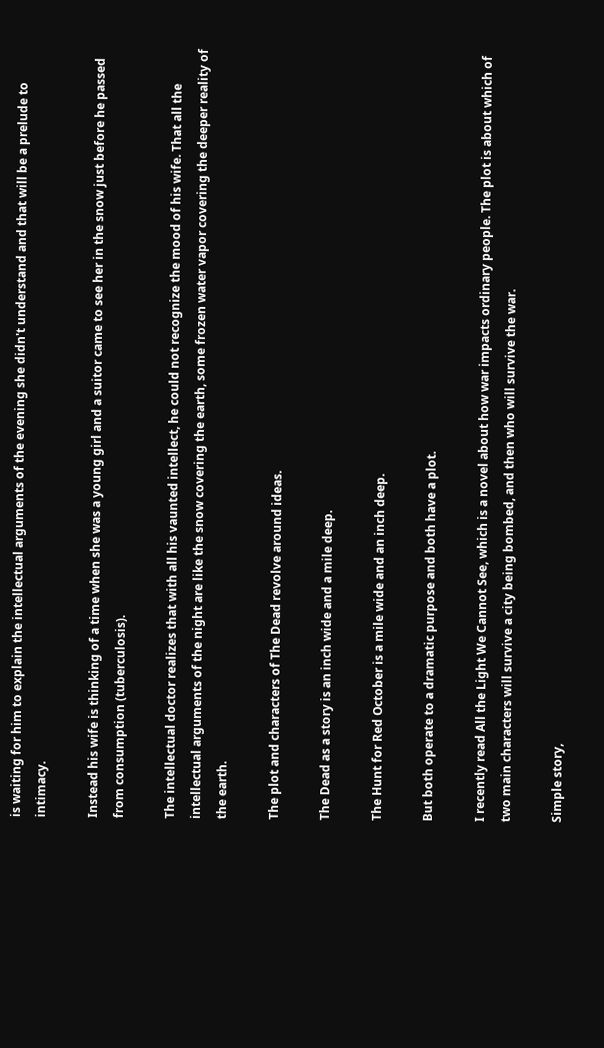is waiting for him to explain the intellectual arguments of the evening she didn't understand and that will be a prelude to intimacy.

Instead his wife is thinking of a time when she was a young girl and a suitor came to see her in the snow just before he passed from consumption (tuberculosis).

The intellectual doctor realizes that with all his vaunted intellect, he could not recognize the mood of his wife. That all the intellectual arguments of the night are like the snow covering the earth, some frozen water vapor covering the deeper reality of the earth.

The plot and characters of The Dead revolve around ideas.

The Dead as a story is an inch wide and a mile deep.

The Hunt for Red October is a mile wide and an inch deep.

But both operate to a dramatic purpose and both have a plot.

I recently read All the Light We Cannot See, which is a novel about how war impacts ordinary people. The plot is about which of two main characters will survive a city being bombed, and then who will survive the war.

Simple story,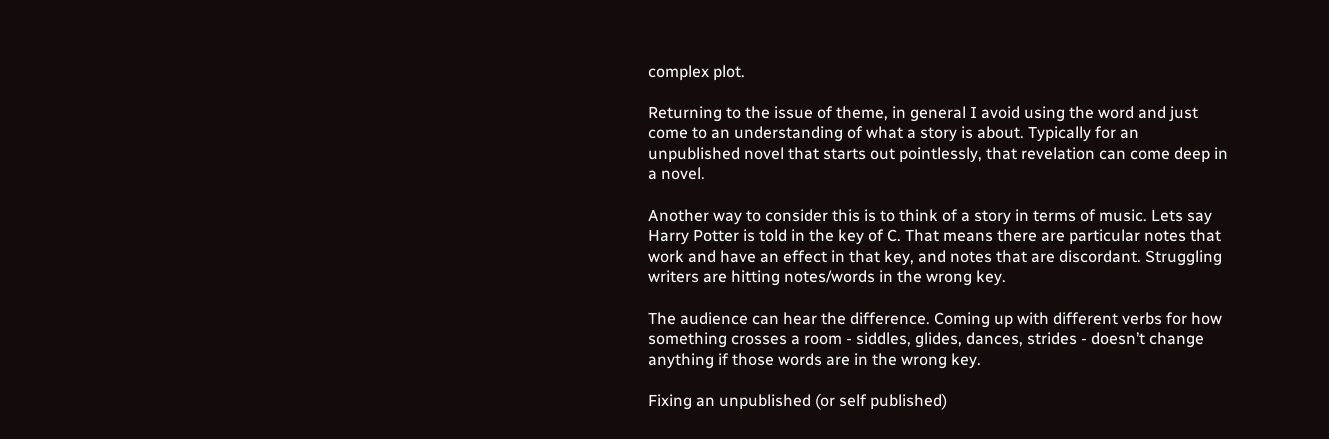complex plot.

Returning to the issue of theme, in general I avoid using the word and just come to an understanding of what a story is about. Typically for an unpublished novel that starts out pointlessly, that revelation can come deep in a novel.

Another way to consider this is to think of a story in terms of music. Lets say Harry Potter is told in the key of C. That means there are particular notes that work and have an effect in that key, and notes that are discordant. Struggling writers are hitting notes/words in the wrong key.

The audience can hear the difference. Coming up with different verbs for how something crosses a room - siddles, glides, dances, strides - doesn’t change anything if those words are in the wrong key.

Fixing an unpublished (or self published)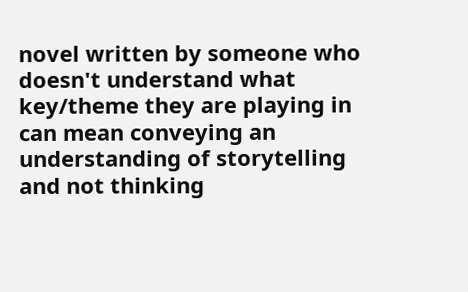novel written by someone who doesn't understand what key/theme they are playing in can mean conveying an understanding of storytelling and not thinking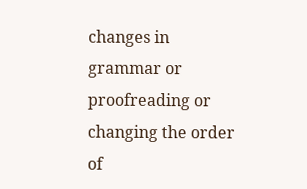changes in grammar or proofreading or changing the order of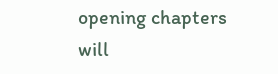opening chapters will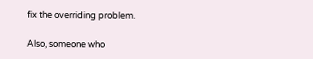fix the overriding problem.

Also, someone who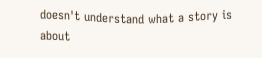doesn't understand what a story is about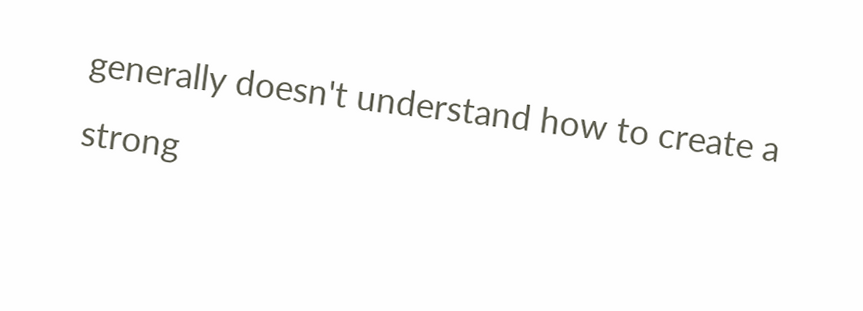generally doesn't understand how to create a strong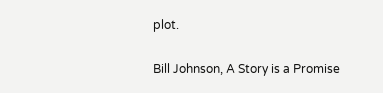plot.

Bill Johnson, A Story is a Promise